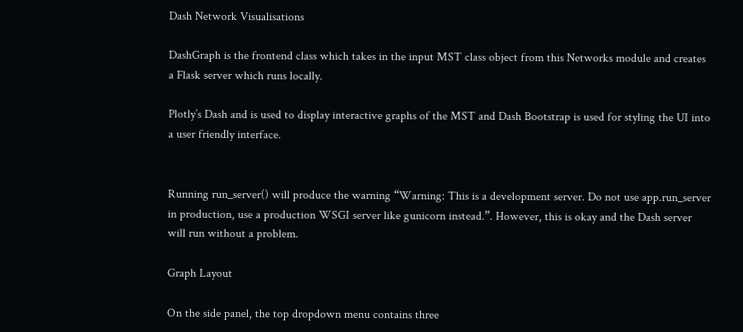Dash Network Visualisations

DashGraph is the frontend class which takes in the input MST class object from this Networks module and creates a Flask server which runs locally.

Plotly’s Dash and is used to display interactive graphs of the MST and Dash Bootstrap is used for styling the UI into a user friendly interface.


Running run_server() will produce the warning “Warning: This is a development server. Do not use app.run_server in production, use a production WSGI server like gunicorn instead.”. However, this is okay and the Dash server will run without a problem.

Graph Layout

On the side panel, the top dropdown menu contains three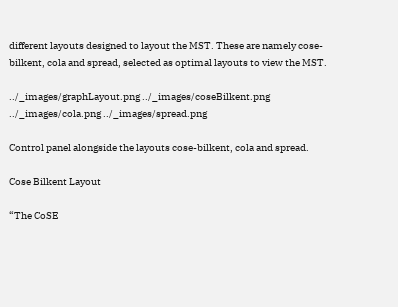different layouts designed to layout the MST. These are namely cose-bilkent, cola and spread, selected as optimal layouts to view the MST.

../_images/graphLayout.png ../_images/coseBilkent.png ../_images/cola.png ../_images/spread.png

Control panel alongside the layouts cose-bilkent, cola and spread.

Cose Bilkent Layout

“The CoSE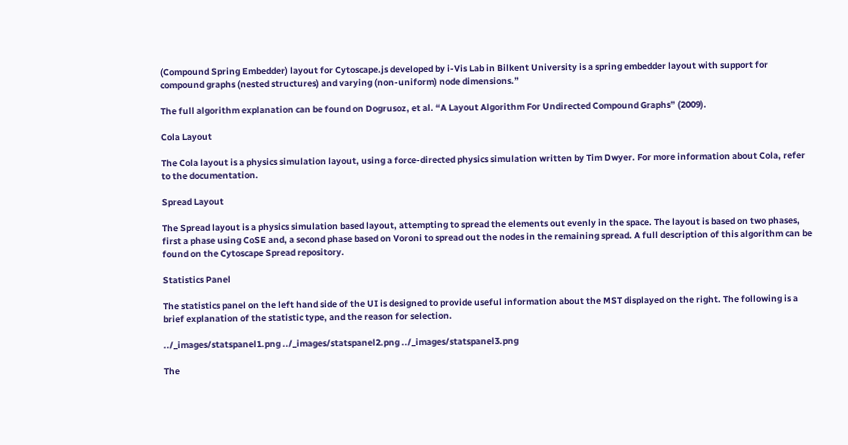(Compound Spring Embedder) layout for Cytoscape.js developed by i-Vis Lab in Bilkent University is a spring embedder layout with support for compound graphs (nested structures) and varying (non-uniform) node dimensions.”

The full algorithm explanation can be found on Dogrusoz, et al. “A Layout Algorithm For Undirected Compound Graphs” (2009).

Cola Layout

The Cola layout is a physics simulation layout, using a force-directed physics simulation written by Tim Dwyer. For more information about Cola, refer to the documentation.

Spread Layout

The Spread layout is a physics simulation based layout, attempting to spread the elements out evenly in the space. The layout is based on two phases, first a phase using CoSE and, a second phase based on Voroni to spread out the nodes in the remaining spread. A full description of this algorithm can be found on the Cytoscape Spread repository.

Statistics Panel

The statistics panel on the left hand side of the UI is designed to provide useful information about the MST displayed on the right. The following is a brief explanation of the statistic type, and the reason for selection.

../_images/statspanel1.png ../_images/statspanel2.png ../_images/statspanel3.png

The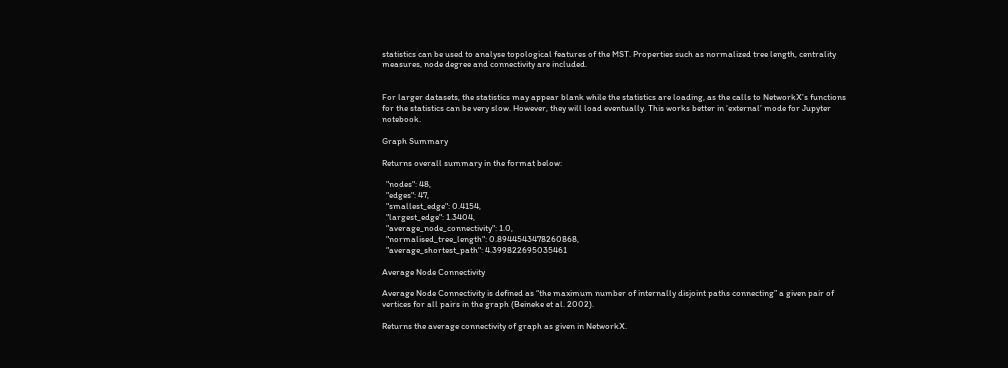statistics can be used to analyse topological features of the MST. Properties such as normalized tree length, centrality measures, node degree and connectivity are included.


For larger datasets, the statistics may appear blank while the statistics are loading, as the calls to NetworkX’s functions for the statistics can be very slow. However, they will load eventually. This works better in ‘external’ mode for Jupyter notebook.

Graph Summary

Returns overall summary in the format below:

  "nodes": 48,
  "edges": 47,
  "smallest_edge": 0.4154,
  "largest_edge": 1.3404,
  "average_node_connectivity": 1.0,
  "normalised_tree_length": 0.8944543478260868,
  "average_shortest_path": 4.399822695035461

Average Node Connectivity

Average Node Connectivity is defined as “the maximum number of internally disjoint paths connecting” a given pair of vertices for all pairs in the graph (Beineke et al. 2002).

Returns the average connectivity of graph as given in NetworkX.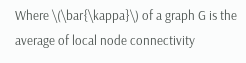Where \(\bar{\kappa}\) of a graph G is the average of local node connectivity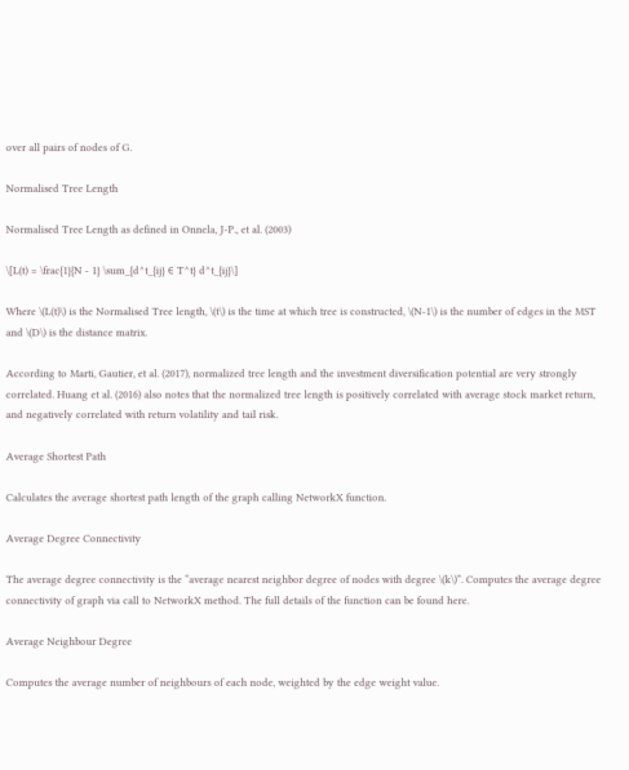over all pairs of nodes of G.

Normalised Tree Length

Normalised Tree Length as defined in Onnela, J-P., et al. (2003)

\[L(t) = \frac{1}{N - 1} \sum_{d^t_{ij} ∈ T^t} d^t_{ij}\]

Where \(L(t)\) is the Normalised Tree length, \(t\) is the time at which tree is constructed, \(N-1\) is the number of edges in the MST and \(D\) is the distance matrix.

According to Marti, Gautier, et al. (2017), normalized tree length and the investment diversification potential are very strongly correlated. Huang et al. (2016) also notes that the normalized tree length is positively correlated with average stock market return, and negatively correlated with return volatility and tail risk.

Average Shortest Path

Calculates the average shortest path length of the graph calling NetworkX function.

Average Degree Connectivity

The average degree connectivity is the “average nearest neighbor degree of nodes with degree \(k\)”. Computes the average degree connectivity of graph via call to NetworkX method. The full details of the function can be found here.

Average Neighbour Degree

Computes the average number of neighbours of each node, weighted by the edge weight value.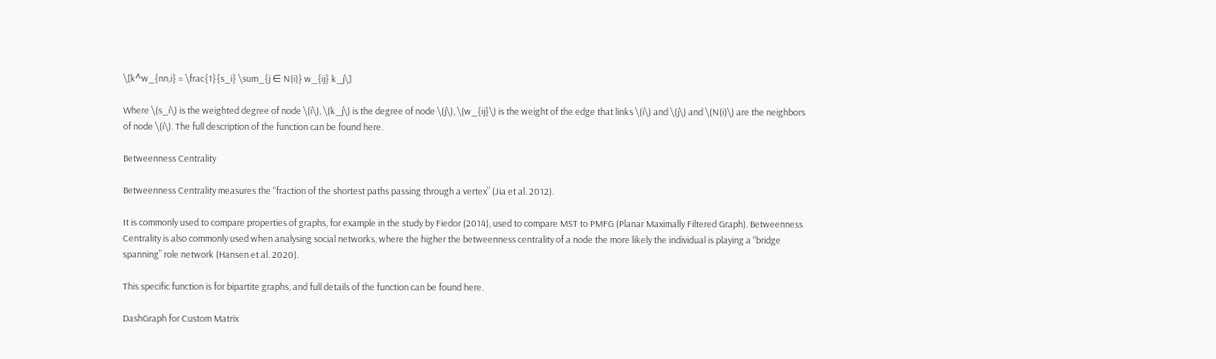\[k^w_{nn,i} = \frac{1}{s_i} \sum_{j ∈ N(i)} w_{ij} k_j\]

Where \(s_i\) is the weighted degree of node \(i\), \(k_j\) is the degree of node \(j\), \(w_{ij}\) is the weight of the edge that links \(i\) and \(j\) and \(N(i)\) are the neighbors of node \(i\). The full description of the function can be found here.

Betweenness Centrality

Betweenness Centrality measures the “fraction of the shortest paths passing through a vertex” (Jia et al. 2012).

It is commonly used to compare properties of graphs, for example in the study by Fiedor (2014), used to compare MST to PMFG (Planar Maximally Filtered Graph). Betweenness Centrality is also commonly used when analysing social networks, where the higher the betweenness centrality of a node the more likely the individual is playing a “bridge spanning” role network (Hansen et al. 2020).

This specific function is for bipartite graphs, and full details of the function can be found here.

DashGraph for Custom Matrix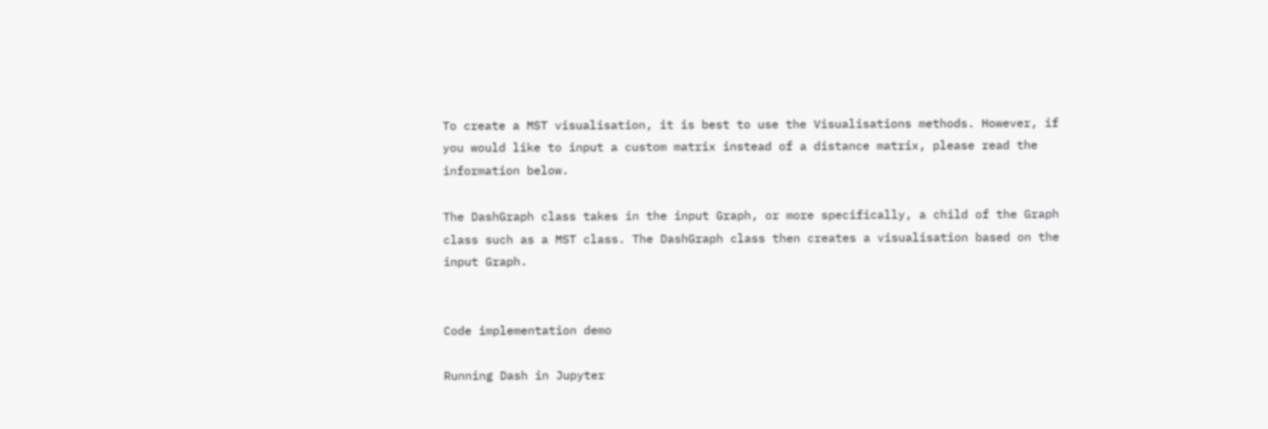To create a MST visualisation, it is best to use the Visualisations methods. However, if you would like to input a custom matrix instead of a distance matrix, please read the information below.

The DashGraph class takes in the input Graph, or more specifically, a child of the Graph class such as a MST class. The DashGraph class then creates a visualisation based on the input Graph.


Code implementation demo

Running Dash in Jupyter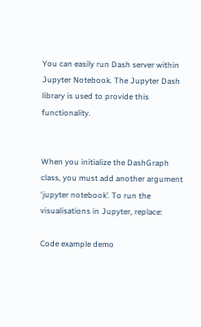You can easily run Dash server within Jupyter Notebook. The Jupyter Dash library is used to provide this functionality.


When you initialize the DashGraph class, you must add another argument ‘jupyter notebook’. To run the visualisations in Jupyter, replace:

Code example demo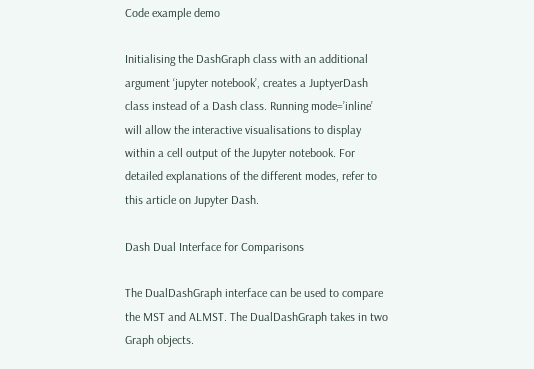Code example demo

Initialising the DashGraph class with an additional argument ‘jupyter notebook’, creates a JuptyerDash class instead of a Dash class. Running mode=’inline’ will allow the interactive visualisations to display within a cell output of the Jupyter notebook. For detailed explanations of the different modes, refer to this article on Jupyter Dash.

Dash Dual Interface for Comparisons

The DualDashGraph interface can be used to compare the MST and ALMST. The DualDashGraph takes in two Graph objects.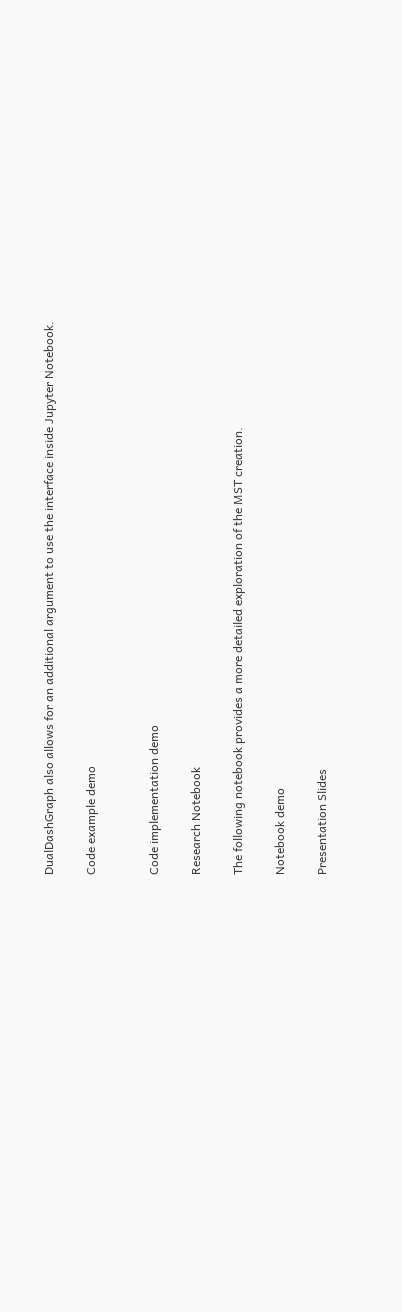DualDashGraph also allows for an additional argument to use the interface inside Jupyter Notebook.

Code example demo


Code implementation demo

Research Notebook

The following notebook provides a more detailed exploration of the MST creation.

Notebook demo

Presentation Slides